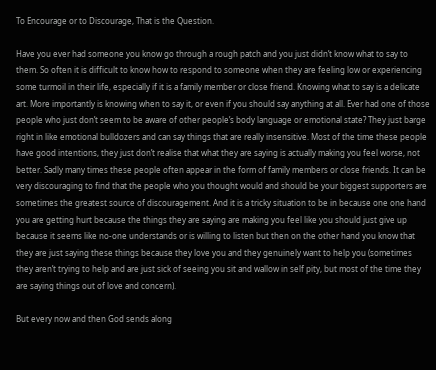To Encourage or to Discourage, That is the Question.

Have you ever had someone you know go through a rough patch and you just didn’t know what to say to them. So often it is difficult to know how to respond to someone when they are feeling low or experiencing some turmoil in their life, especially if it is a family member or close friend. Knowing what to say is a delicate art. More importantly is knowing when to say it, or even if you should say anything at all. Ever had one of those people who just don’t seem to be aware of other people’s body language or emotional state? They just barge right in like emotional bulldozers and can say things that are really insensitive. Most of the time these people have good intentions, they just don’t realise that what they are saying is actually making you feel worse, not better. Sadly many times these people often appear in the form of family members or close friends. It can be very discouraging to find that the people who you thought would and should be your biggest supporters are sometimes the greatest source of discouragement. And it is a tricky situation to be in because one one hand you are getting hurt because the things they are saying are making you feel like you should just give up because it seems like no-one understands or is willing to listen but then on the other hand you know that they are just saying these things because they love you and they genuinely want to help you (sometimes they aren’t trying to help and are just sick of seeing you sit and wallow in self pity, but most of the time they are saying things out of love and concern).

But every now and then God sends along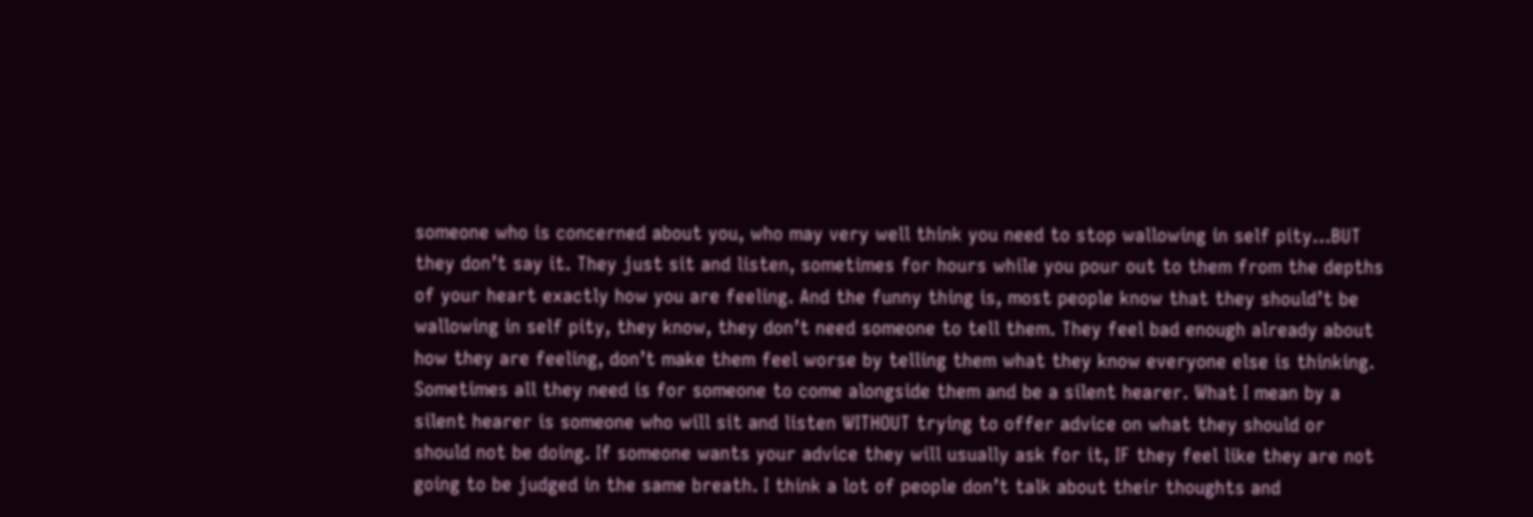someone who is concerned about you, who may very well think you need to stop wallowing in self pity…BUT they don’t say it. They just sit and listen, sometimes for hours while you pour out to them from the depths of your heart exactly how you are feeling. And the funny thing is, most people know that they should’t be wallowing in self pity, they know, they don’t need someone to tell them. They feel bad enough already about how they are feeling, don’t make them feel worse by telling them what they know everyone else is thinking. Sometimes all they need is for someone to come alongside them and be a silent hearer. What I mean by a silent hearer is someone who will sit and listen WITHOUT trying to offer advice on what they should or should not be doing. If someone wants your advice they will usually ask for it, IF they feel like they are not going to be judged in the same breath. I think a lot of people don’t talk about their thoughts and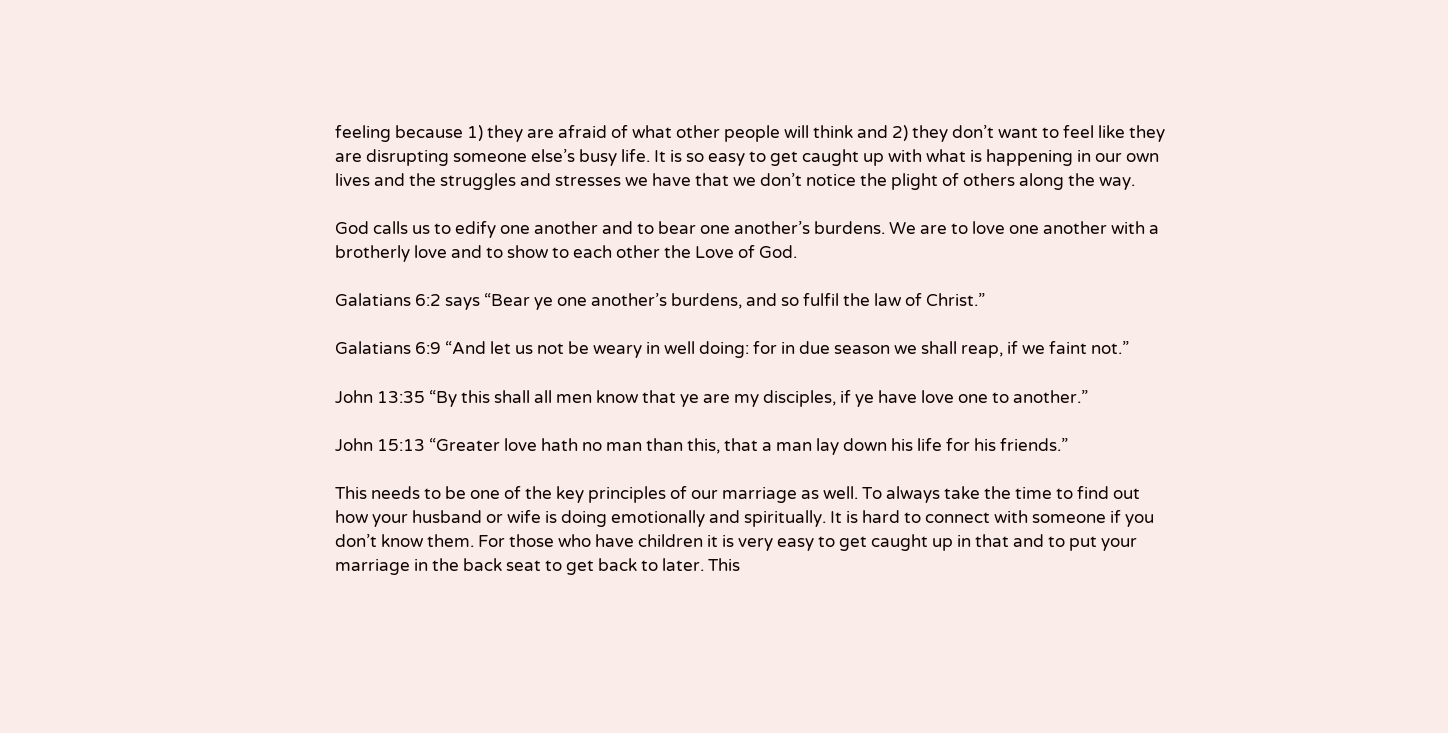feeling because 1) they are afraid of what other people will think and 2) they don’t want to feel like they are disrupting someone else’s busy life. It is so easy to get caught up with what is happening in our own lives and the struggles and stresses we have that we don’t notice the plight of others along the way.

God calls us to edify one another and to bear one another’s burdens. We are to love one another with a brotherly love and to show to each other the Love of God.

Galatians 6:2 says “Bear ye one another’s burdens, and so fulfil the law of Christ.”

Galatians 6:9 “And let us not be weary in well doing: for in due season we shall reap, if we faint not.”

John 13:35 “By this shall all men know that ye are my disciples, if ye have love one to another.”

John 15:13 “Greater love hath no man than this, that a man lay down his life for his friends.”

This needs to be one of the key principles of our marriage as well. To always take the time to find out how your husband or wife is doing emotionally and spiritually. It is hard to connect with someone if you don’t know them. For those who have children it is very easy to get caught up in that and to put your marriage in the back seat to get back to later. This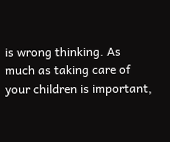is wrong thinking. As much as taking care of your children is important,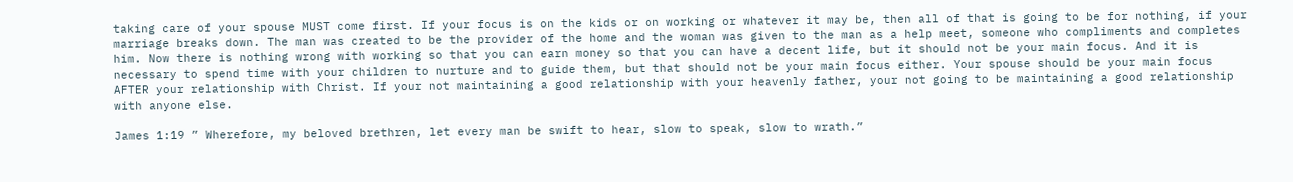taking care of your spouse MUST come first. If your focus is on the kids or on working or whatever it may be, then all of that is going to be for nothing, if your marriage breaks down. The man was created to be the provider of the home and the woman was given to the man as a help meet, someone who compliments and completes him. Now there is nothing wrong with working so that you can earn money so that you can have a decent life, but it should not be your main focus. And it is necessary to spend time with your children to nurture and to guide them, but that should not be your main focus either. Your spouse should be your main focus AFTER your relationship with Christ. If your not maintaining a good relationship with your heavenly father, your not going to be maintaining a good relationship with anyone else.

James 1:19 ” Wherefore, my beloved brethren, let every man be swift to hear, slow to speak, slow to wrath.”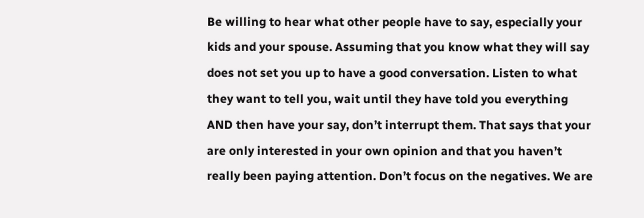Be willing to hear what other people have to say, especially your kids and your spouse. Assuming that you know what they will say does not set you up to have a good conversation. Listen to what they want to tell you, wait until they have told you everything AND then have your say, don’t interrupt them. That says that your are only interested in your own opinion and that you haven’t really been paying attention. Don’t focus on the negatives. We are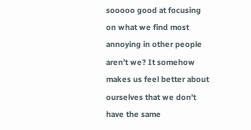sooooo good at focusing on what we find most annoying in other people aren’t we? It somehow makes us feel better about ourselves that we don’t have the same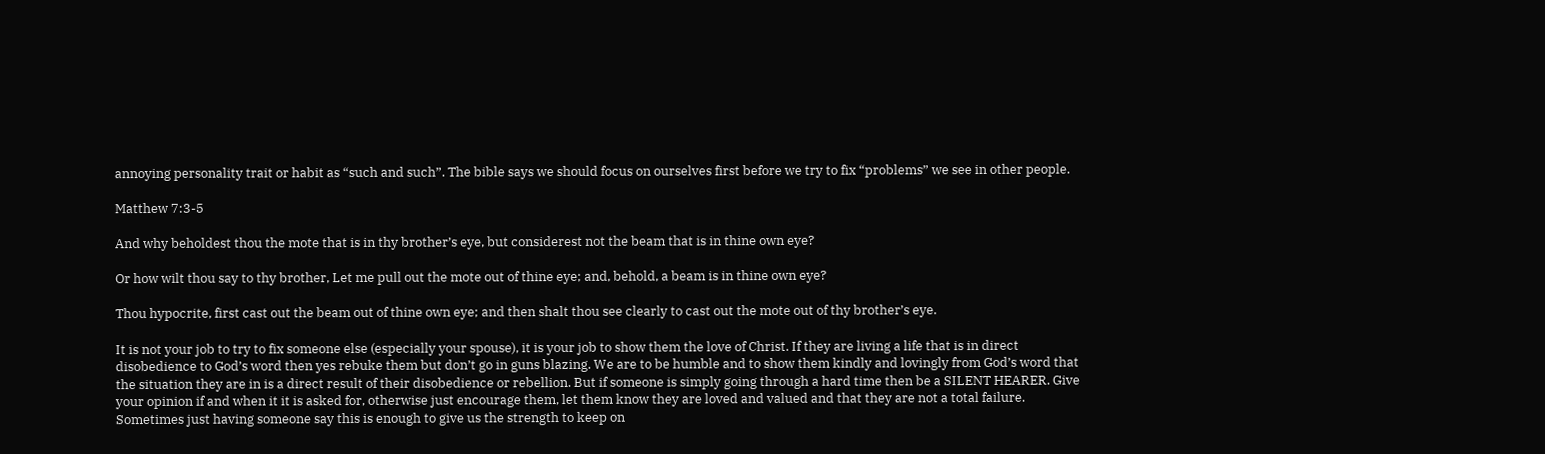annoying personality trait or habit as “such and such”. The bible says we should focus on ourselves first before we try to fix “problems” we see in other people.

Matthew 7:3-5

And why beholdest thou the mote that is in thy brother’s eye, but considerest not the beam that is in thine own eye?

Or how wilt thou say to thy brother, Let me pull out the mote out of thine eye; and, behold, a beam is in thine own eye?

Thou hypocrite, first cast out the beam out of thine own eye; and then shalt thou see clearly to cast out the mote out of thy brother’s eye.

It is not your job to try to fix someone else (especially your spouse), it is your job to show them the love of Christ. If they are living a life that is in direct disobedience to God’s word then yes rebuke them but don’t go in guns blazing. We are to be humble and to show them kindly and lovingly from God’s word that the situation they are in is a direct result of their disobedience or rebellion. But if someone is simply going through a hard time then be a SILENT HEARER. Give your opinion if and when it it is asked for, otherwise just encourage them, let them know they are loved and valued and that they are not a total failure. Sometimes just having someone say this is enough to give us the strength to keep on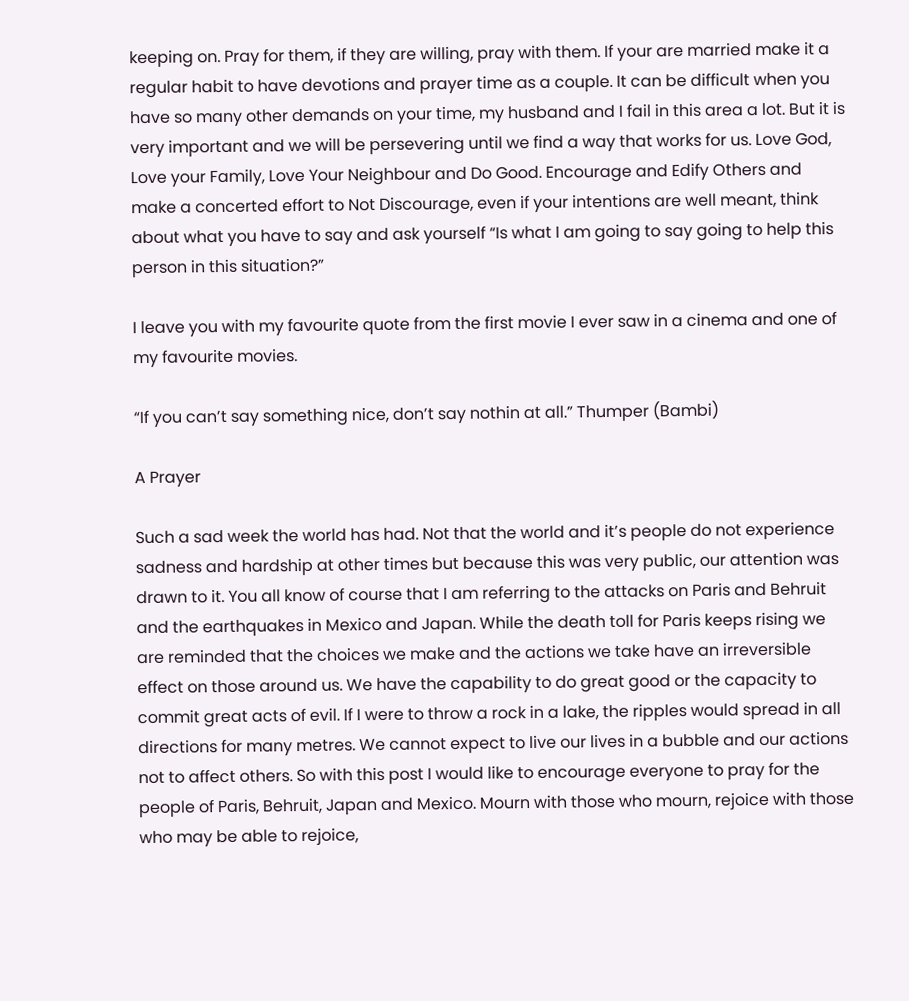keeping on. Pray for them, if they are willing, pray with them. If your are married make it a regular habit to have devotions and prayer time as a couple. It can be difficult when you have so many other demands on your time, my husband and I fail in this area a lot. But it is very important and we will be persevering until we find a way that works for us. Love God, Love your Family, Love Your Neighbour and Do Good. Encourage and Edify Others and make a concerted effort to Not Discourage, even if your intentions are well meant, think about what you have to say and ask yourself “Is what I am going to say going to help this person in this situation?”

I leave you with my favourite quote from the first movie I ever saw in a cinema and one of my favourite movies.

“If you can’t say something nice, don’t say nothin at all.” Thumper (Bambi)

A Prayer

Such a sad week the world has had. Not that the world and it’s people do not experience sadness and hardship at other times but because this was very public, our attention was drawn to it. You all know of course that I am referring to the attacks on Paris and Behruit and the earthquakes in Mexico and Japan. While the death toll for Paris keeps rising we are reminded that the choices we make and the actions we take have an irreversible effect on those around us. We have the capability to do great good or the capacity to commit great acts of evil. If I were to throw a rock in a lake, the ripples would spread in all directions for many metres. We cannot expect to live our lives in a bubble and our actions not to affect others. So with this post I would like to encourage everyone to pray for the people of Paris, Behruit, Japan and Mexico. Mourn with those who mourn, rejoice with those who may be able to rejoice,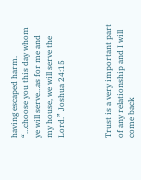having escaped harm.
“…choose you this day whom ye will serve…as for me and my house, we will serve the Lord.” Joshua 24:15



Trust is a very important part of any relationship and I will come back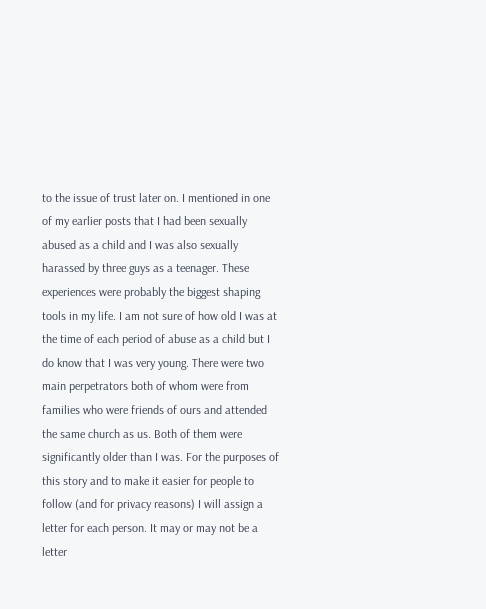to the issue of trust later on. I mentioned in one of my earlier posts that I had been sexually abused as a child and I was also sexually harassed by three guys as a teenager. These experiences were probably the biggest shaping tools in my life. I am not sure of how old I was at the time of each period of abuse as a child but I do know that I was very young. There were two main perpetrators both of whom were from families who were friends of ours and attended the same church as us. Both of them were significantly older than I was. For the purposes of this story and to make it easier for people to follow (and for privacy reasons) I will assign a letter for each person. It may or may not be a letter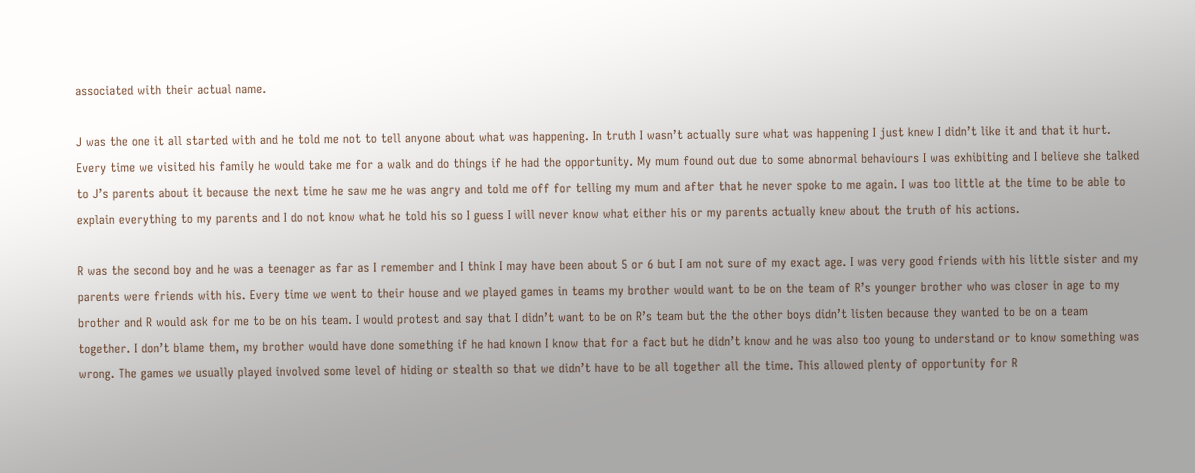associated with their actual name.

J was the one it all started with and he told me not to tell anyone about what was happening. In truth I wasn’t actually sure what was happening I just knew I didn’t like it and that it hurt. Every time we visited his family he would take me for a walk and do things if he had the opportunity. My mum found out due to some abnormal behaviours I was exhibiting and I believe she talked to J’s parents about it because the next time he saw me he was angry and told me off for telling my mum and after that he never spoke to me again. I was too little at the time to be able to explain everything to my parents and I do not know what he told his so I guess I will never know what either his or my parents actually knew about the truth of his actions.

R was the second boy and he was a teenager as far as I remember and I think I may have been about 5 or 6 but I am not sure of my exact age. I was very good friends with his little sister and my parents were friends with his. Every time we went to their house and we played games in teams my brother would want to be on the team of R’s younger brother who was closer in age to my brother and R would ask for me to be on his team. I would protest and say that I didn’t want to be on R’s team but the the other boys didn’t listen because they wanted to be on a team together. I don’t blame them, my brother would have done something if he had known I know that for a fact but he didn’t know and he was also too young to understand or to know something was wrong. The games we usually played involved some level of hiding or stealth so that we didn’t have to be all together all the time. This allowed plenty of opportunity for R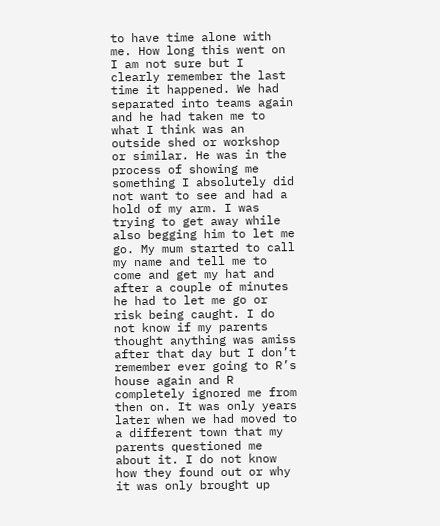to have time alone with me. How long this went on I am not sure but I clearly remember the last time it happened. We had separated into teams again and he had taken me to what I think was an outside shed or workshop or similar. He was in the process of showing me something I absolutely did not want to see and had a hold of my arm. I was trying to get away while also begging him to let me go. My mum started to call my name and tell me to come and get my hat and after a couple of minutes he had to let me go or risk being caught. I do not know if my parents thought anything was amiss after that day but I don’t remember ever going to R’s house again and R completely ignored me from then on. It was only years later when we had moved to a different town that my parents questioned me about it. I do not know how they found out or why it was only brought up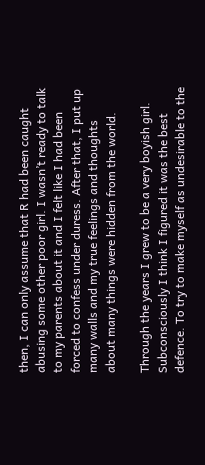then, I can only assume that R had been caught abusing some other poor girl. I wasn’t ready to talk to my parents about it and I felt like I had been forced to confess under duress. After that, I put up many walls and my true feelings and thoughts about many things were hidden from the world.

Through the years I grew to be a very boyish girl. Subconsciously I think I figured it was the best defence. To try to make myself as undesirable to the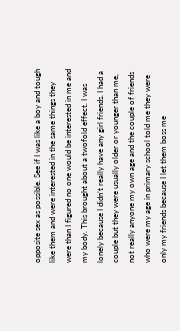opposite sex as possible. See if I was like a boy and tough like them and were interested in the same things they were than I figured no one would be interested in me and my body. This brought about a twofold effect. I was lonely because I didn’t really have any girl friends. I had a couple but they were usually older or younger than me, not really anyone my own age and the couple of friends who were my age in primary school told me they were only my friends because I let them boss me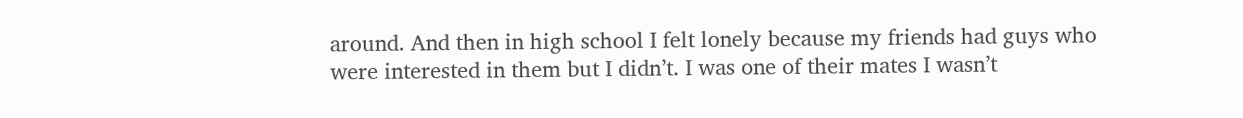around. And then in high school I felt lonely because my friends had guys who were interested in them but I didn’t. I was one of their mates I wasn’t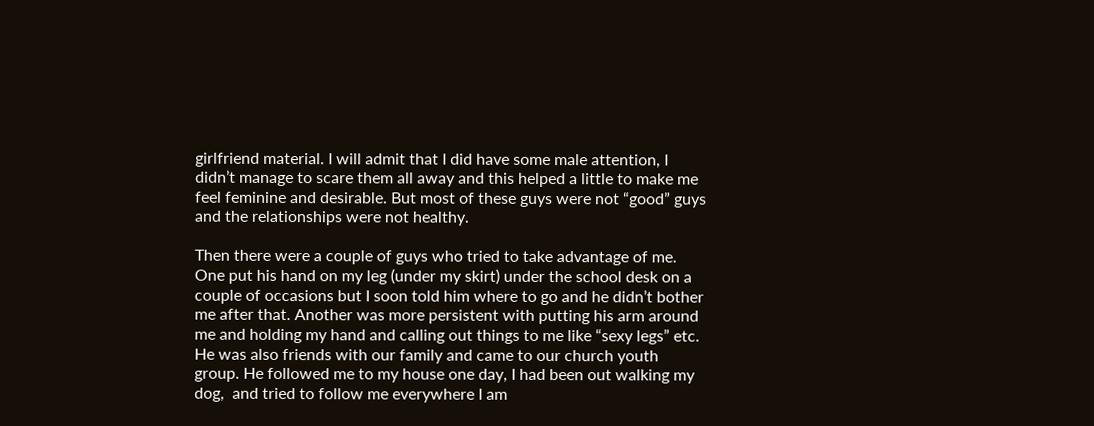girlfriend material. I will admit that I did have some male attention, I didn’t manage to scare them all away and this helped a little to make me feel feminine and desirable. But most of these guys were not “good” guys and the relationships were not healthy.

Then there were a couple of guys who tried to take advantage of me. One put his hand on my leg (under my skirt) under the school desk on a couple of occasions but I soon told him where to go and he didn’t bother me after that. Another was more persistent with putting his arm around me and holding my hand and calling out things to me like “sexy legs” etc. He was also friends with our family and came to our church youth group. He followed me to my house one day, I had been out walking my dog,  and tried to follow me everywhere I am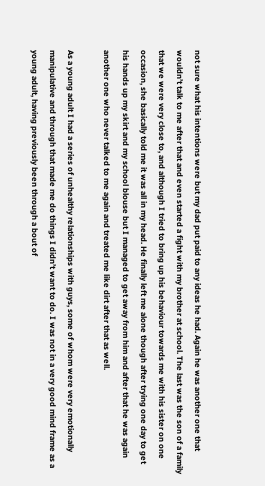not sure what his intentions were but my dad put paid to any ideas he had. Again he was another one that wouldn’t talk to me after that and even started a fight with my brother at school. The last was the son of a family that we were very close to, and although I tried to bring up his behaviour towards me with his sister on one occasion, she basically told me it was all in my head. He finally left me alone though after trying one day to get his hands up my skirt and my school blouse but I managed to get away from him and after that he was again another one who never talked to me again and treated me like dirt after that as well.

As a young adult I had a series of unhealthy relationships with guys, some of whom were very emotionally manipulative and through that made me do things I didn’t want to do. I was not in a very good mind frame as a young adult, having previously been through a bout of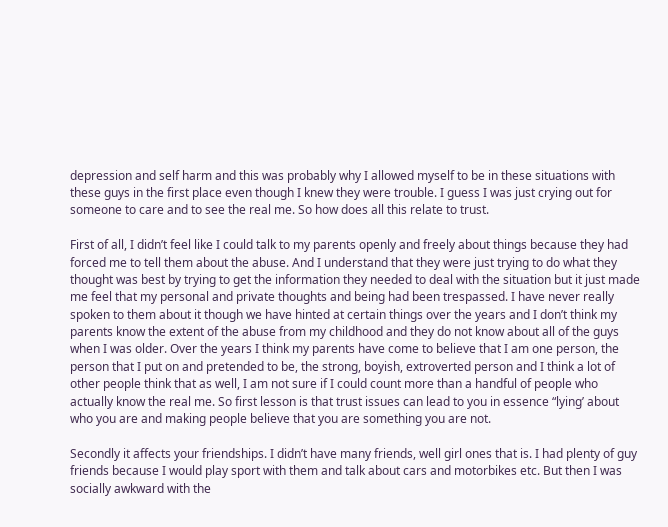depression and self harm and this was probably why I allowed myself to be in these situations with these guys in the first place even though I knew they were trouble. I guess I was just crying out for someone to care and to see the real me. So how does all this relate to trust.

First of all, I didn’t feel like I could talk to my parents openly and freely about things because they had forced me to tell them about the abuse. And I understand that they were just trying to do what they thought was best by trying to get the information they needed to deal with the situation but it just made me feel that my personal and private thoughts and being had been trespassed. I have never really spoken to them about it though we have hinted at certain things over the years and I don’t think my parents know the extent of the abuse from my childhood and they do not know about all of the guys when I was older. Over the years I think my parents have come to believe that I am one person, the person that I put on and pretended to be, the strong, boyish, extroverted person and I think a lot of other people think that as well, I am not sure if I could count more than a handful of people who actually know the real me. So first lesson is that trust issues can lead to you in essence “lying’ about who you are and making people believe that you are something you are not.

Secondly it affects your friendships. I didn’t have many friends, well girl ones that is. I had plenty of guy friends because I would play sport with them and talk about cars and motorbikes etc. But then I was socially awkward with the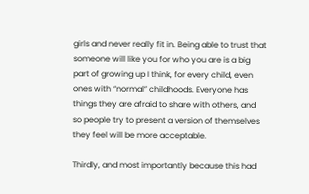girls and never really fit in. Being able to trust that someone will like you for who you are is a big part of growing up I think, for every child, even ones with “normal” childhoods. Everyone has things they are afraid to share with others, and so people try to present a version of themselves they feel will be more acceptable.

Thirdly, and most importantly because this had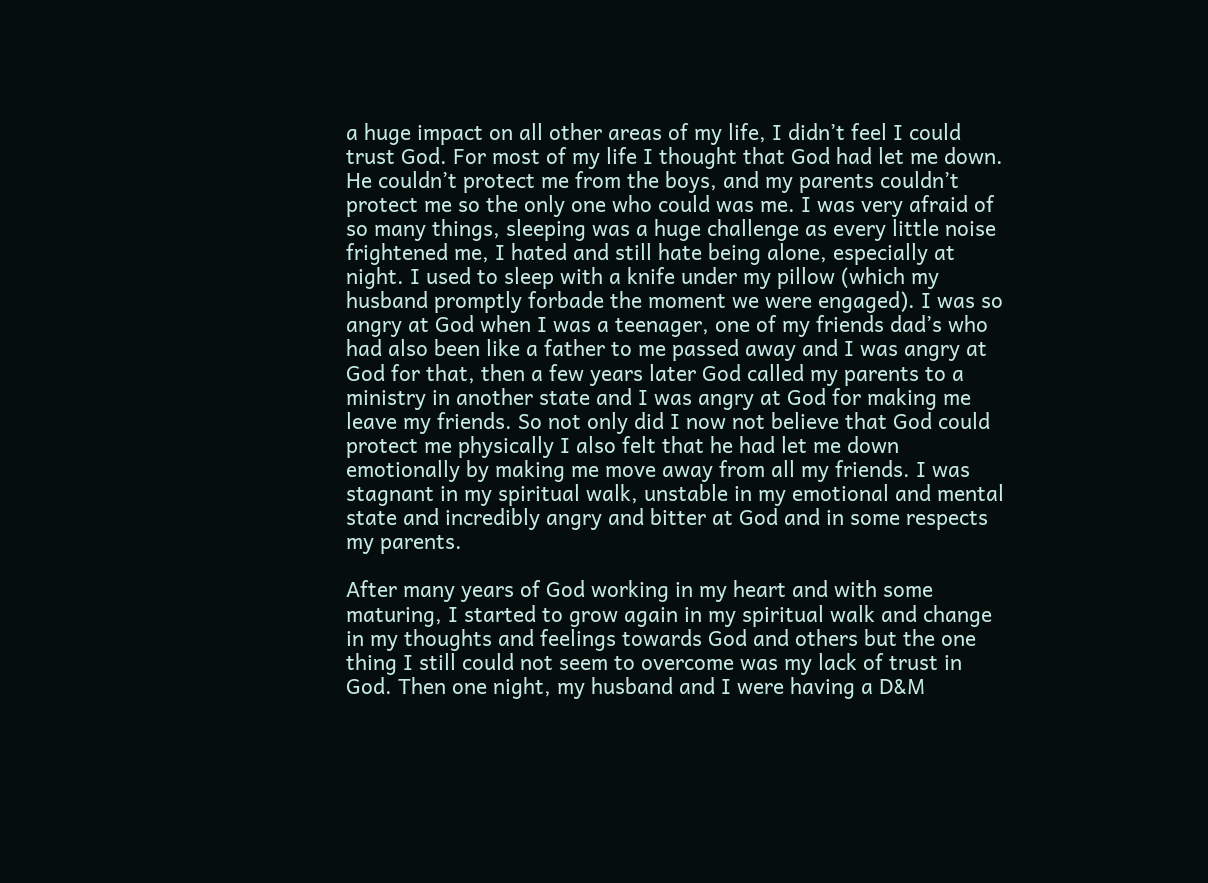a huge impact on all other areas of my life, I didn’t feel I could trust God. For most of my life I thought that God had let me down. He couldn’t protect me from the boys, and my parents couldn’t protect me so the only one who could was me. I was very afraid of so many things, sleeping was a huge challenge as every little noise frightened me, I hated and still hate being alone, especially at night. I used to sleep with a knife under my pillow (which my husband promptly forbade the moment we were engaged). I was so angry at God when I was a teenager, one of my friends dad’s who had also been like a father to me passed away and I was angry at God for that, then a few years later God called my parents to a ministry in another state and I was angry at God for making me leave my friends. So not only did I now not believe that God could protect me physically I also felt that he had let me down emotionally by making me move away from all my friends. I was stagnant in my spiritual walk, unstable in my emotional and mental state and incredibly angry and bitter at God and in some respects my parents.

After many years of God working in my heart and with some maturing, I started to grow again in my spiritual walk and change in my thoughts and feelings towards God and others but the one thing I still could not seem to overcome was my lack of trust in God. Then one night, my husband and I were having a D&M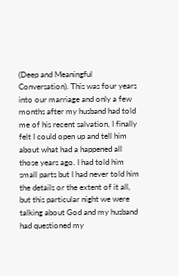(Deep and Meaningful Conversation). This was four years into our marriage and only a few months after my husband had told me of his recent salvation, I finally felt I could open up and tell him about what had a happened all those years ago. I had told him small parts but I had never told him the details or the extent of it all, but this particular night we were talking about God and my husband had questioned my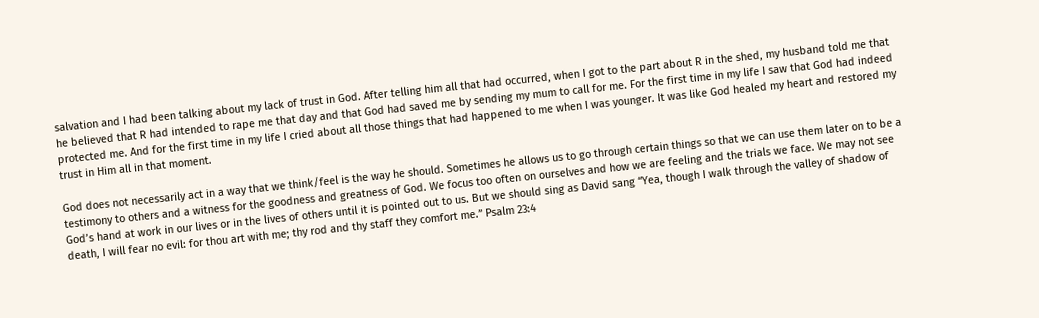salvation and I had been talking about my lack of trust in God. After telling him all that had occurred, when I got to the part about R in the shed, my husband told me that he believed that R had intended to rape me that day and that God had saved me by sending my mum to call for me. For the first time in my life I saw that God had indeed protected me. And for the first time in my life I cried about all those things that had happened to me when I was younger. It was like God healed my heart and restored my trust in Him all in that moment.

God does not necessarily act in a way that we think/feel is the way he should. Sometimes he allows us to go through certain things so that we can use them later on to be a testimony to others and a witness for the goodness and greatness of God. We focus too often on ourselves and how we are feeling and the trials we face. We may not see God’s hand at work in our lives or in the lives of others until it is pointed out to us. But we should sing as David sang “Yea, though I walk through the valley of shadow of death, I will fear no evil: for thou art with me; thy rod and thy staff they comfort me.” Psalm 23:4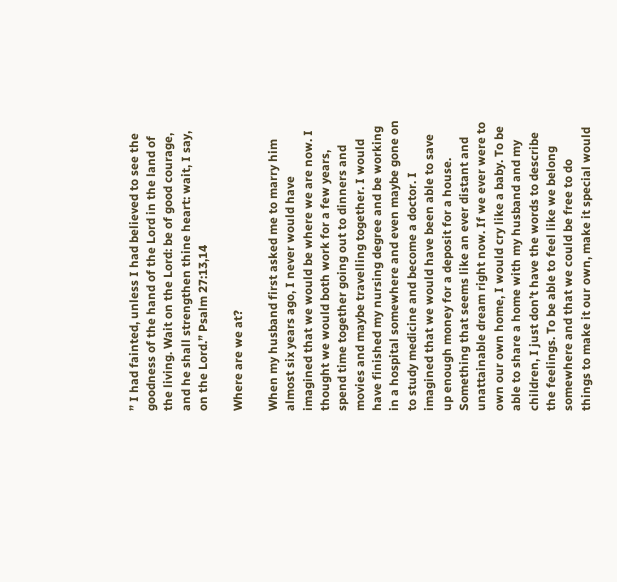” I had fainted, unless I had believed to see the goodness of the hand of the Lord in the land of the living. Wait on the Lord: be of good courage, and he shall strengthen thine heart: wait, I say, on the Lord.” Psalm 27:13,14

Where are we at?

When my husband first asked me to marry him almost six years ago, I never would have imagined that we would be where we are now. I thought we would both work for a few years, spend time together going out to dinners and movies and maybe travelling together. I would have finished my nursing degree and be working in a hospital somewhere and even maybe gone on to study medicine and become a doctor. I imagined that we would have been able to save up enough money for a deposit for a house. Something that seems like an ever distant and unattainable dream right now. If we ever were to own our own home, I would cry like a baby. To be able to share a home with my husband and my children, I just don’t have the words to describe the feelings. To be able to feel like we belong somewhere and that we could be free to do things to make it our own, make it special would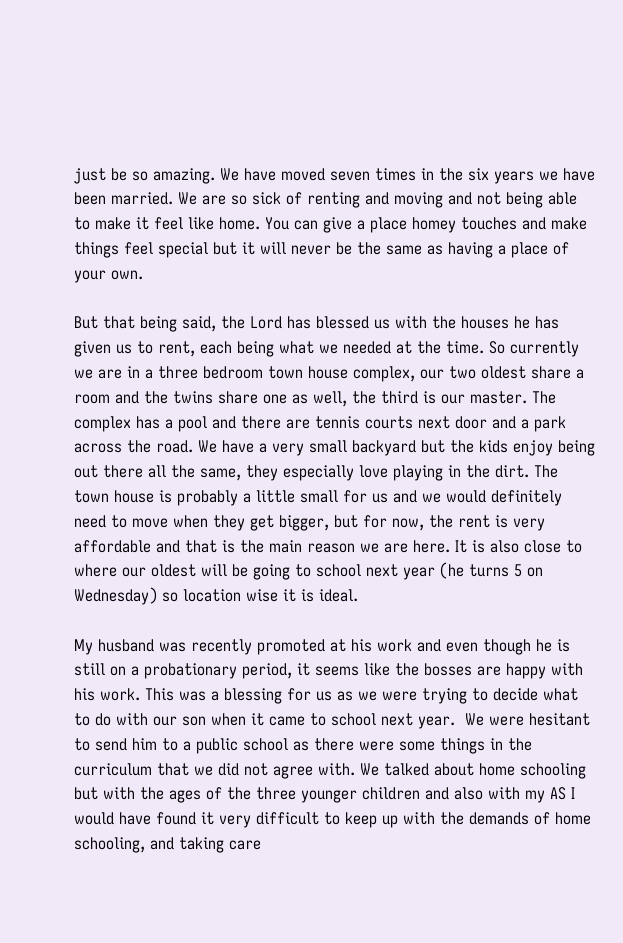just be so amazing. We have moved seven times in the six years we have been married. We are so sick of renting and moving and not being able to make it feel like home. You can give a place homey touches and make things feel special but it will never be the same as having a place of your own.

But that being said, the Lord has blessed us with the houses he has given us to rent, each being what we needed at the time. So currently we are in a three bedroom town house complex, our two oldest share a room and the twins share one as well, the third is our master. The complex has a pool and there are tennis courts next door and a park across the road. We have a very small backyard but the kids enjoy being out there all the same, they especially love playing in the dirt. The town house is probably a little small for us and we would definitely need to move when they get bigger, but for now, the rent is very affordable and that is the main reason we are here. It is also close to where our oldest will be going to school next year (he turns 5 on Wednesday) so location wise it is ideal.

My husband was recently promoted at his work and even though he is still on a probationary period, it seems like the bosses are happy with his work. This was a blessing for us as we were trying to decide what to do with our son when it came to school next year.  We were hesitant to send him to a public school as there were some things in the curriculum that we did not agree with. We talked about home schooling but with the ages of the three younger children and also with my AS I would have found it very difficult to keep up with the demands of home schooling, and taking care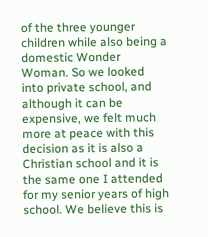of the three younger children while also being a domestic Wonder Woman. So we looked into private school, and although it can be expensive, we felt much more at peace with this decision as it is also a Christian school and it is the same one I attended for my senior years of high school. We believe this is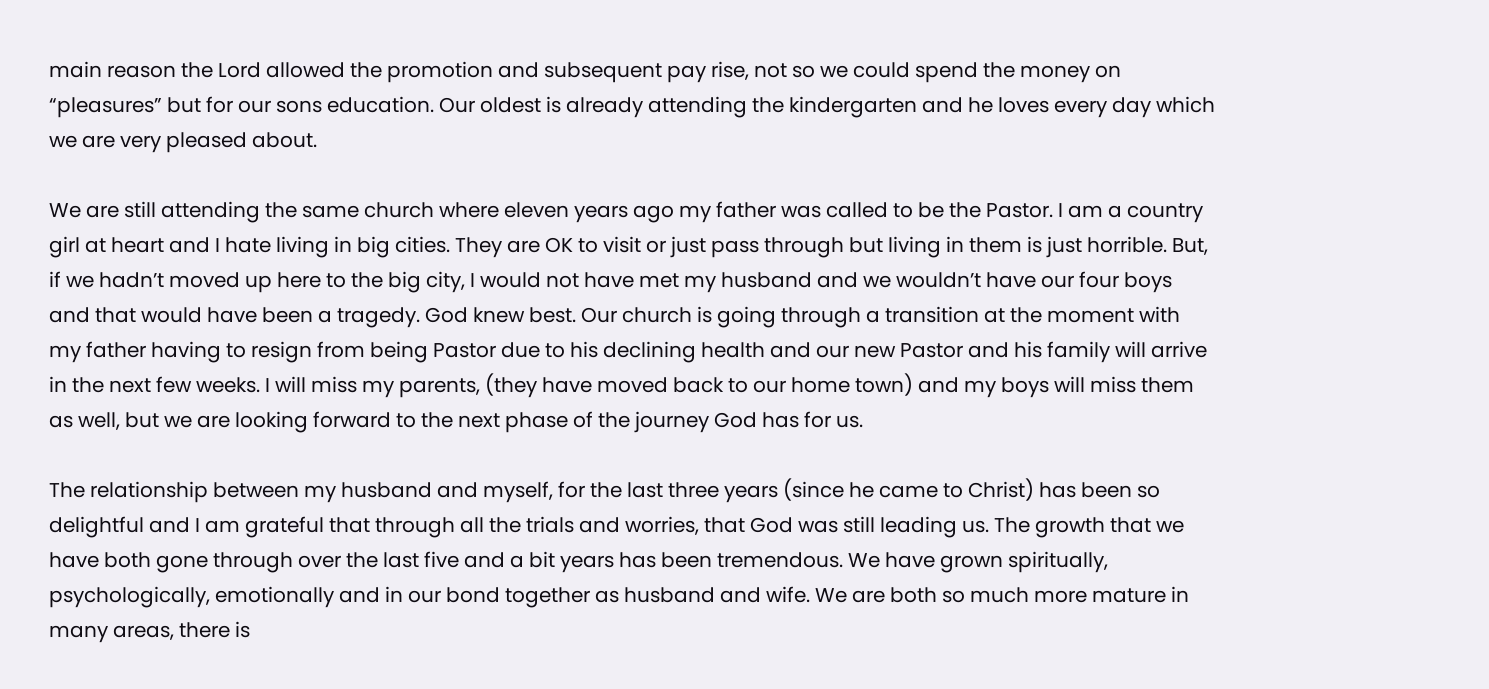main reason the Lord allowed the promotion and subsequent pay rise, not so we could spend the money on “pleasures” but for our sons education. Our oldest is already attending the kindergarten and he loves every day which we are very pleased about.

We are still attending the same church where eleven years ago my father was called to be the Pastor. I am a country girl at heart and I hate living in big cities. They are OK to visit or just pass through but living in them is just horrible. But, if we hadn’t moved up here to the big city, I would not have met my husband and we wouldn’t have our four boys and that would have been a tragedy. God knew best. Our church is going through a transition at the moment with my father having to resign from being Pastor due to his declining health and our new Pastor and his family will arrive in the next few weeks. I will miss my parents, (they have moved back to our home town) and my boys will miss them as well, but we are looking forward to the next phase of the journey God has for us.

The relationship between my husband and myself, for the last three years (since he came to Christ) has been so delightful and I am grateful that through all the trials and worries, that God was still leading us. The growth that we have both gone through over the last five and a bit years has been tremendous. We have grown spiritually, psychologically, emotionally and in our bond together as husband and wife. We are both so much more mature in many areas, there is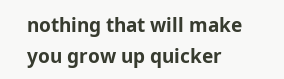nothing that will make you grow up quicker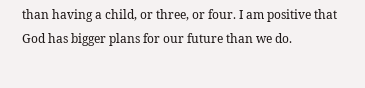than having a child, or three, or four. I am positive that God has bigger plans for our future than we do.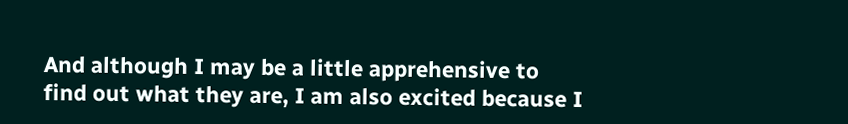And although I may be a little apprehensive to find out what they are, I am also excited because I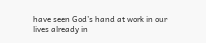have seen God’s hand at work in our lives already in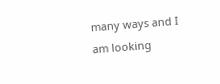many ways and I am looking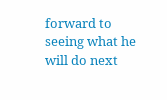forward to seeing what he will do next